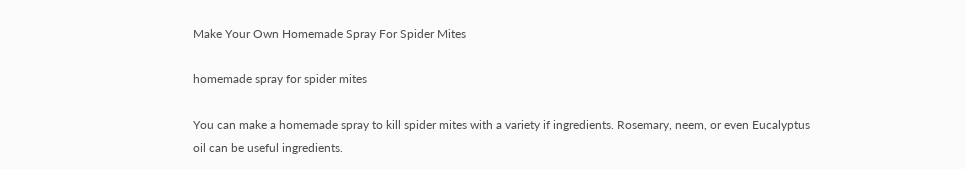Make Your Own Homemade Spray For Spider Mites

homemade spray for spider mites

You can make a homemade spray to kill spider mites with a variety if ingredients. Rosemary, neem, or even Eucalyptus oil can be useful ingredients.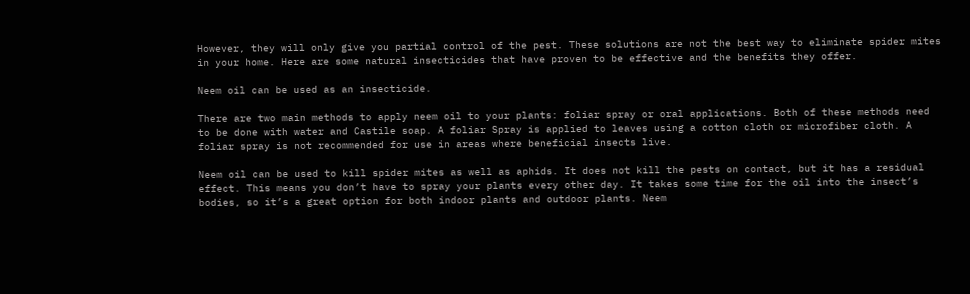However, they will only give you partial control of the pest. These solutions are not the best way to eliminate spider mites in your home. Here are some natural insecticides that have proven to be effective and the benefits they offer.

Neem oil can be used as an insecticide.

There are two main methods to apply neem oil to your plants: foliar spray or oral applications. Both of these methods need to be done with water and Castile soap. A foliar Spray is applied to leaves using a cotton cloth or microfiber cloth. A foliar spray is not recommended for use in areas where beneficial insects live.

Neem oil can be used to kill spider mites as well as aphids. It does not kill the pests on contact, but it has a residual effect. This means you don’t have to spray your plants every other day. It takes some time for the oil into the insect’s bodies, so it’s a great option for both indoor plants and outdoor plants. Neem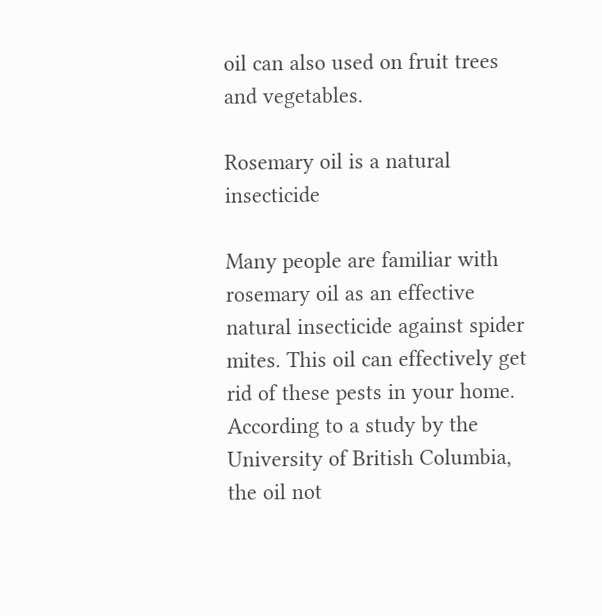oil can also used on fruit trees and vegetables.

Rosemary oil is a natural insecticide

Many people are familiar with rosemary oil as an effective natural insecticide against spider mites. This oil can effectively get rid of these pests in your home. According to a study by the University of British Columbia, the oil not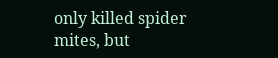only killed spider mites, but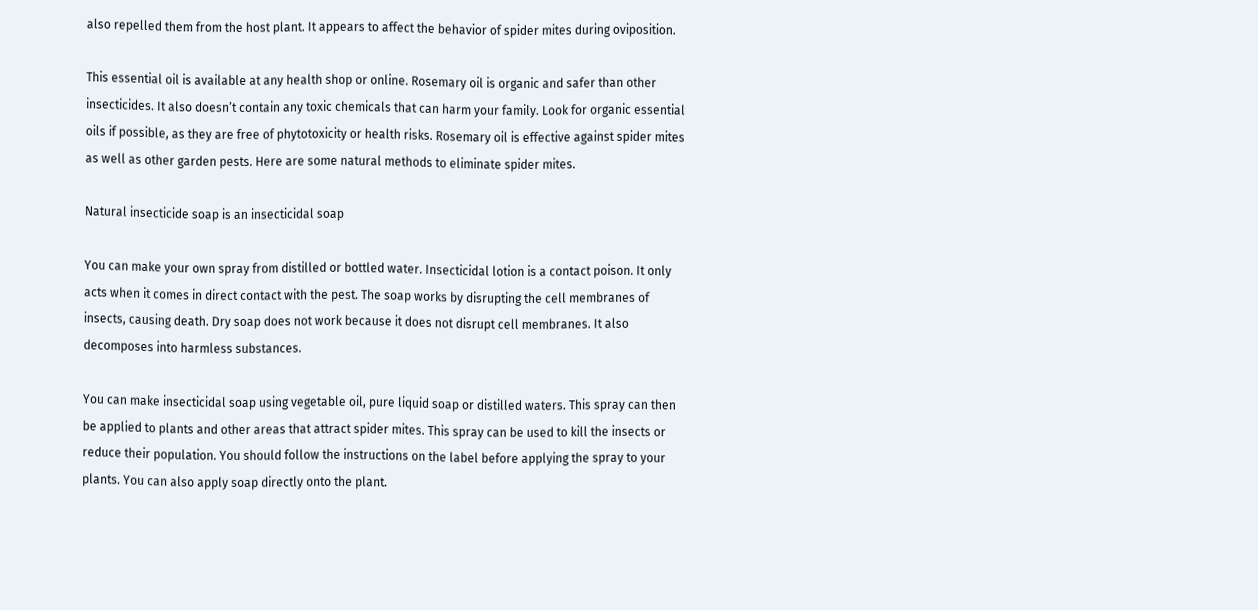also repelled them from the host plant. It appears to affect the behavior of spider mites during oviposition.

This essential oil is available at any health shop or online. Rosemary oil is organic and safer than other insecticides. It also doesn’t contain any toxic chemicals that can harm your family. Look for organic essential oils if possible, as they are free of phytotoxicity or health risks. Rosemary oil is effective against spider mites as well as other garden pests. Here are some natural methods to eliminate spider mites.

Natural insecticide soap is an insecticidal soap

You can make your own spray from distilled or bottled water. Insecticidal lotion is a contact poison. It only acts when it comes in direct contact with the pest. The soap works by disrupting the cell membranes of insects, causing death. Dry soap does not work because it does not disrupt cell membranes. It also decomposes into harmless substances.

You can make insecticidal soap using vegetable oil, pure liquid soap or distilled waters. This spray can then be applied to plants and other areas that attract spider mites. This spray can be used to kill the insects or reduce their population. You should follow the instructions on the label before applying the spray to your plants. You can also apply soap directly onto the plant.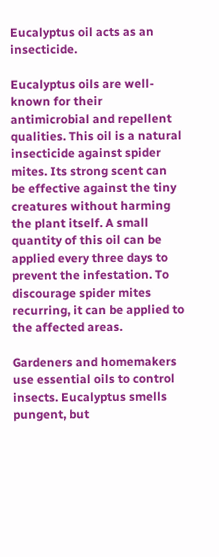Eucalyptus oil acts as an insecticide.

Eucalyptus oils are well-known for their antimicrobial and repellent qualities. This oil is a natural insecticide against spider mites. Its strong scent can be effective against the tiny creatures without harming the plant itself. A small quantity of this oil can be applied every three days to prevent the infestation. To discourage spider mites recurring, it can be applied to the affected areas.

Gardeners and homemakers use essential oils to control insects. Eucalyptus smells pungent, but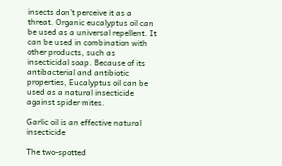insects don’t perceive it as a threat. Organic eucalyptus oil can be used as a universal repellent. It can be used in combination with other products, such as insecticidal soap. Because of its antibacterial and antibiotic properties, Eucalyptus oil can be used as a natural insecticide against spider mites.

Garlic oil is an effective natural insecticide

The two-spotted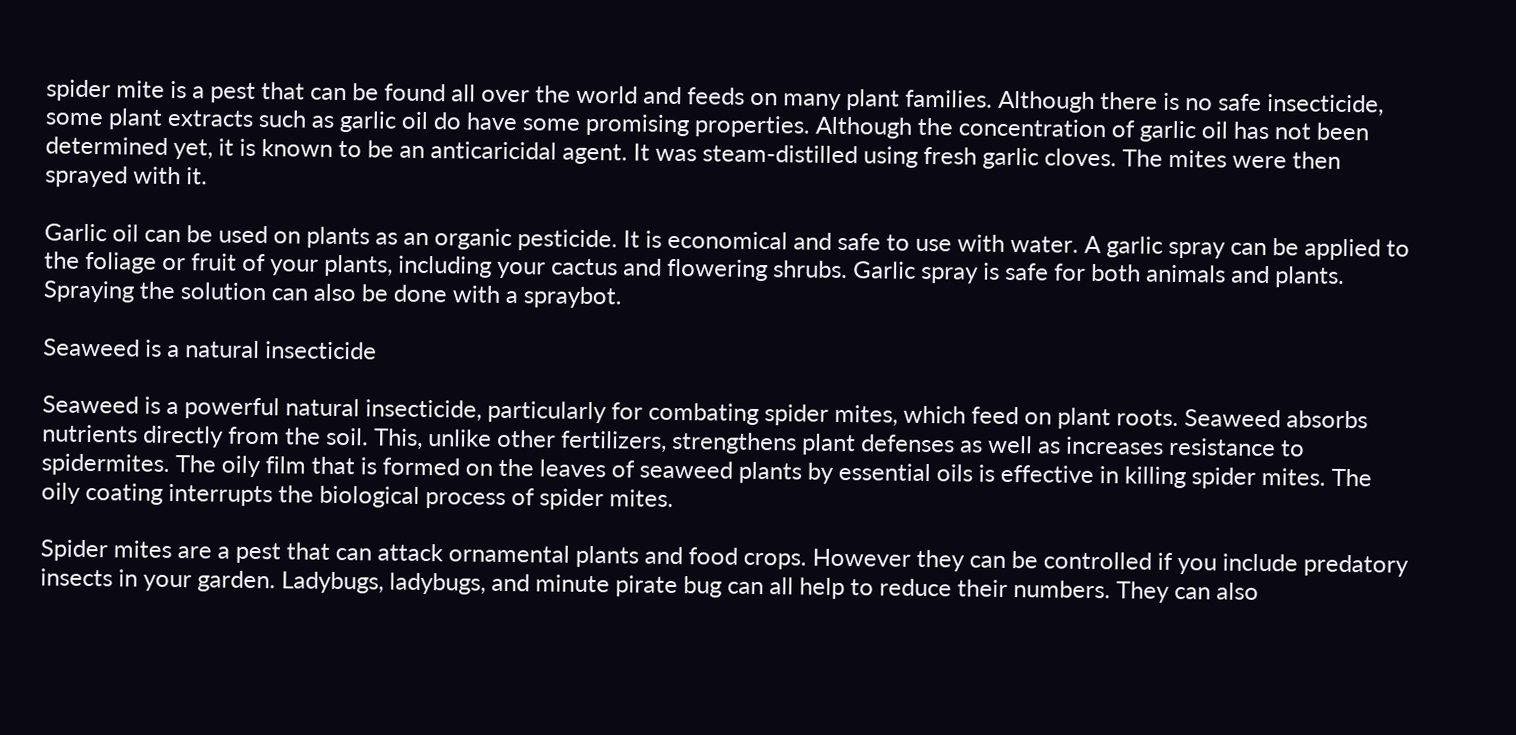spider mite is a pest that can be found all over the world and feeds on many plant families. Although there is no safe insecticide, some plant extracts such as garlic oil do have some promising properties. Although the concentration of garlic oil has not been determined yet, it is known to be an anticaricidal agent. It was steam-distilled using fresh garlic cloves. The mites were then sprayed with it.

Garlic oil can be used on plants as an organic pesticide. It is economical and safe to use with water. A garlic spray can be applied to the foliage or fruit of your plants, including your cactus and flowering shrubs. Garlic spray is safe for both animals and plants. Spraying the solution can also be done with a spraybot.

Seaweed is a natural insecticide

Seaweed is a powerful natural insecticide, particularly for combating spider mites, which feed on plant roots. Seaweed absorbs nutrients directly from the soil. This, unlike other fertilizers, strengthens plant defenses as well as increases resistance to spidermites. The oily film that is formed on the leaves of seaweed plants by essential oils is effective in killing spider mites. The oily coating interrupts the biological process of spider mites.

Spider mites are a pest that can attack ornamental plants and food crops. However they can be controlled if you include predatory insects in your garden. Ladybugs, ladybugs, and minute pirate bug can all help to reduce their numbers. They can also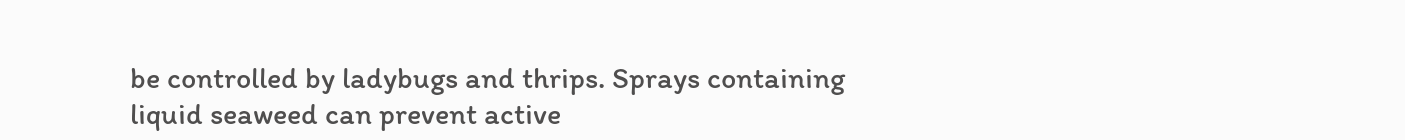be controlled by ladybugs and thrips. Sprays containing liquid seaweed can prevent active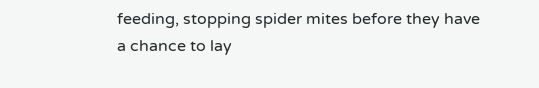feeding, stopping spider mites before they have a chance to lay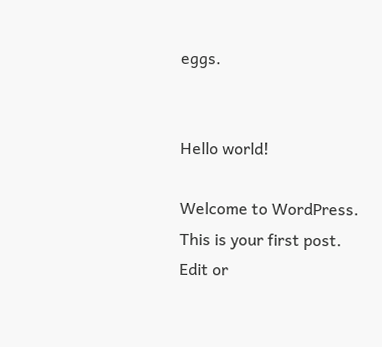eggs.


Hello world!

Welcome to WordPress. This is your first post. Edit or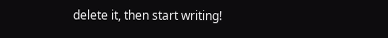delete it, then start writing!